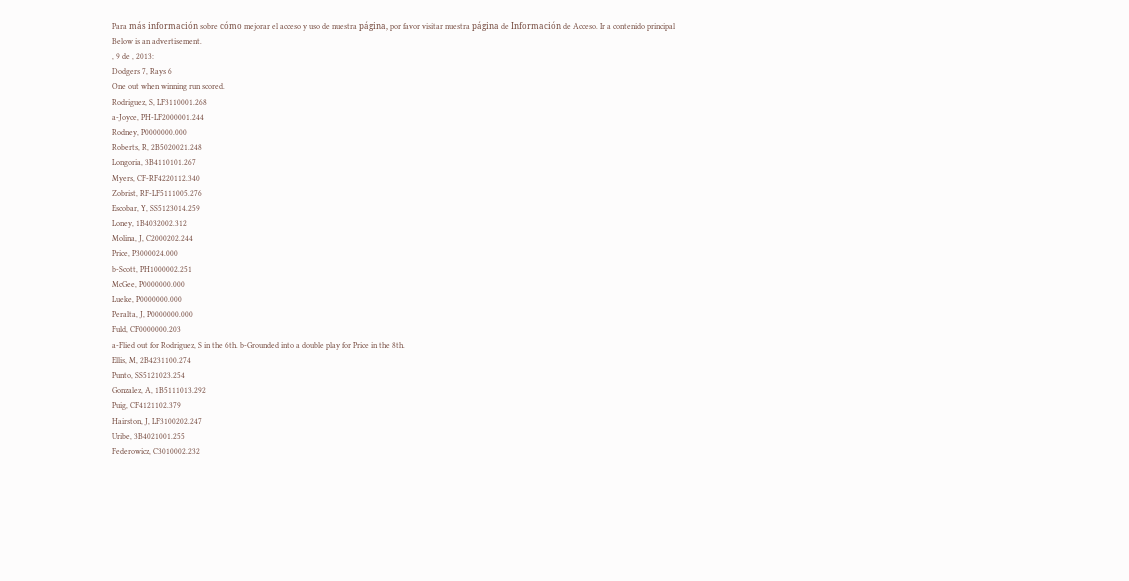Para más información sobre cómo mejorar el acceso y uso de nuestra página, por favor visitar nuestra página de Información de Acceso. Ir a contenido principal
Below is an advertisement.
, 9 de , 2013:
Dodgers 7, Rays 6
One out when winning run scored.
Rodriguez, S, LF3110001.268
a-Joyce, PH-LF2000001.244
Rodney, P0000000.000
Roberts, R, 2B5020021.248
Longoria, 3B4110101.267
Myers, CF-RF4220112.340
Zobrist, RF-LF5111005.276
Escobar, Y, SS5123014.259
Loney, 1B4032002.312
Molina, J, C2000202.244
Price, P3000024.000
b-Scott, PH1000002.251
McGee, P0000000.000
Lueke, P0000000.000
Peralta, J, P0000000.000
Fuld, CF0000000.203
a-Flied out for Rodriguez, S in the 6th. b-Grounded into a double play for Price in the 8th.
Ellis, M, 2B4231100.274
Punto, SS5121023.254
Gonzalez, A, 1B5111013.292
Puig, CF4121102.379
Hairston, J, LF3100202.247
Uribe, 3B4021001.255
Federowicz, C3010002.232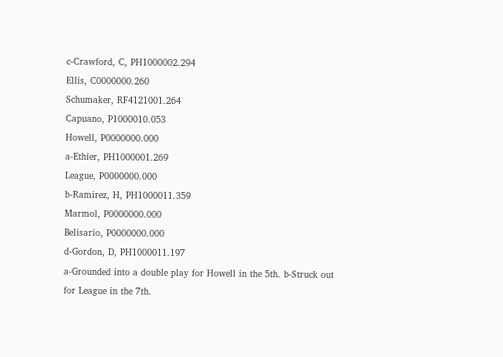c-Crawford, C, PH1000002.294
Ellis, C0000000.260
Schumaker, RF4121001.264
Capuano, P1000010.053
Howell, P0000000.000
a-Ethier, PH1000001.269
League, P0000000.000
b-Ramirez, H, PH1000011.359
Marmol, P0000000.000
Belisario, P0000000.000
d-Gordon, D, PH1000011.197
a-Grounded into a double play for Howell in the 5th. b-Struck out for League in the 7th.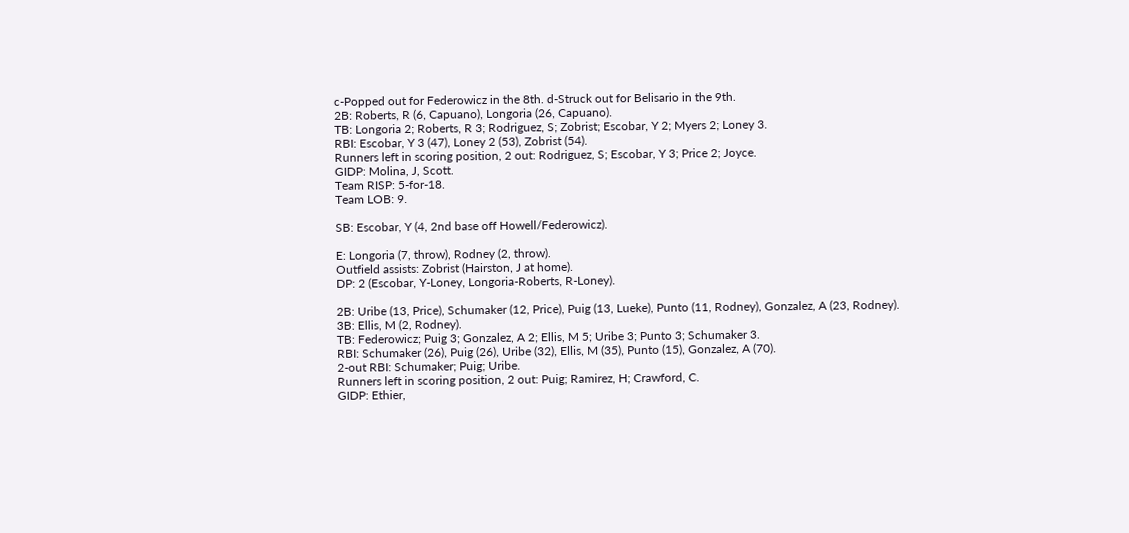c-Popped out for Federowicz in the 8th. d-Struck out for Belisario in the 9th.
2B: Roberts, R (6, Capuano), Longoria (26, Capuano).
TB: Longoria 2; Roberts, R 3; Rodriguez, S; Zobrist; Escobar, Y 2; Myers 2; Loney 3.
RBI: Escobar, Y 3 (47), Loney 2 (53), Zobrist (54).
Runners left in scoring position, 2 out: Rodriguez, S; Escobar, Y 3; Price 2; Joyce.
GIDP: Molina, J, Scott.
Team RISP: 5-for-18.
Team LOB: 9.

SB: Escobar, Y (4, 2nd base off Howell/Federowicz).

E: Longoria (7, throw), Rodney (2, throw).
Outfield assists: Zobrist (Hairston, J at home).
DP: 2 (Escobar, Y-Loney, Longoria-Roberts, R-Loney).

2B: Uribe (13, Price), Schumaker (12, Price), Puig (13, Lueke), Punto (11, Rodney), Gonzalez, A (23, Rodney).
3B: Ellis, M (2, Rodney).
TB: Federowicz; Puig 3; Gonzalez, A 2; Ellis, M 5; Uribe 3; Punto 3; Schumaker 3.
RBI: Schumaker (26), Puig (26), Uribe (32), Ellis, M (35), Punto (15), Gonzalez, A (70).
2-out RBI: Schumaker; Puig; Uribe.
Runners left in scoring position, 2 out: Puig; Ramirez, H; Crawford, C.
GIDP: Ethier,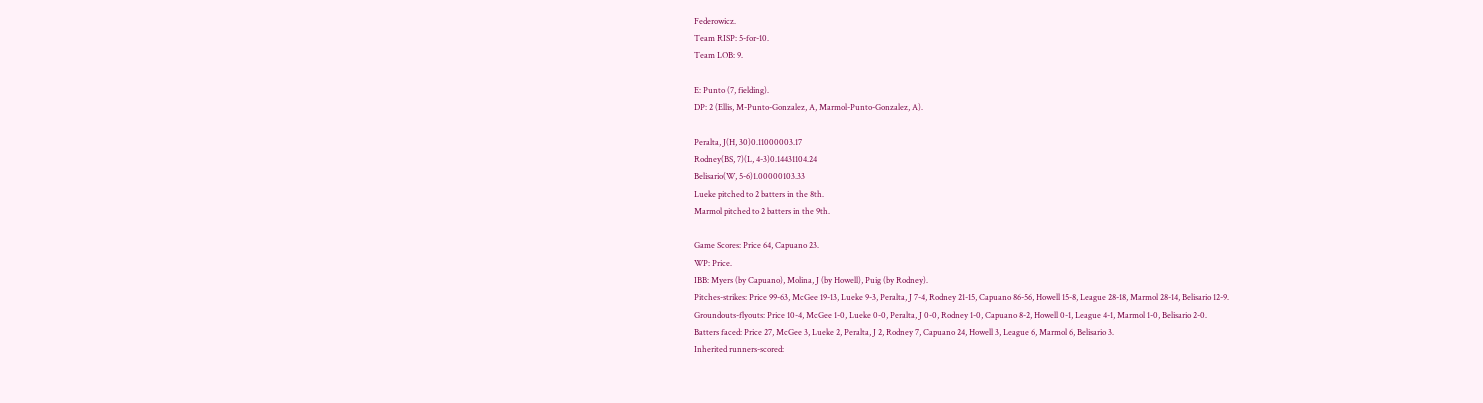Federowicz.
Team RISP: 5-for-10.
Team LOB: 9.

E: Punto (7, fielding).
DP: 2 (Ellis, M-Punto-Gonzalez, A, Marmol-Punto-Gonzalez, A).

Peralta, J(H, 30)0.11000003.17
Rodney(BS, 7)(L, 4-3)0.14431104.24
Belisario(W, 5-6)1.00000103.33
Lueke pitched to 2 batters in the 8th.
Marmol pitched to 2 batters in the 9th.

Game Scores: Price 64, Capuano 23.
WP: Price.
IBB: Myers (by Capuano), Molina, J (by Howell), Puig (by Rodney).
Pitches-strikes: Price 99-63, McGee 19-13, Lueke 9-3, Peralta, J 7-4, Rodney 21-15, Capuano 86-56, Howell 15-8, League 28-18, Marmol 28-14, Belisario 12-9.
Groundouts-flyouts: Price 10-4, McGee 1-0, Lueke 0-0, Peralta, J 0-0, Rodney 1-0, Capuano 8-2, Howell 0-1, League 4-1, Marmol 1-0, Belisario 2-0.
Batters faced: Price 27, McGee 3, Lueke 2, Peralta, J 2, Rodney 7, Capuano 24, Howell 3, League 6, Marmol 6, Belisario 3.
Inherited runners-scored: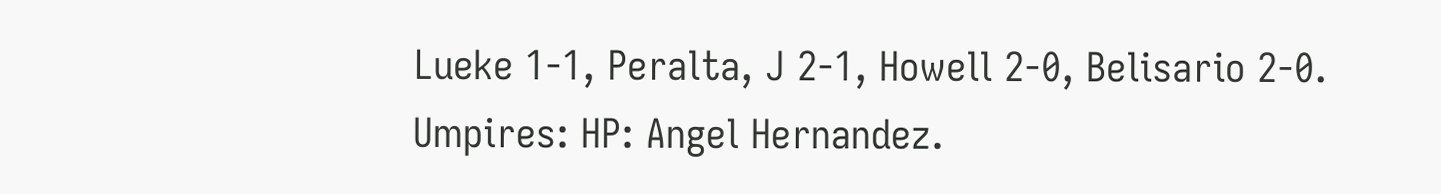Lueke 1-1, Peralta, J 2-1, Howell 2-0, Belisario 2-0.
Umpires: HP: Angel Hernandez.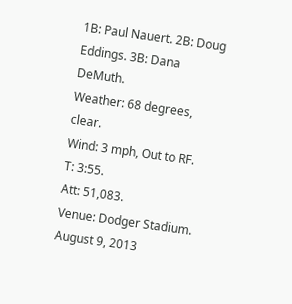1B: Paul Nauert. 2B: Doug Eddings. 3B: Dana DeMuth.
Weather: 68 degrees, clear.
Wind: 3 mph, Out to RF.
T: 3:55.
Att: 51,083.
Venue: Dodger Stadium.
August 9, 2013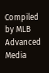Compiled by MLB Advanced Media